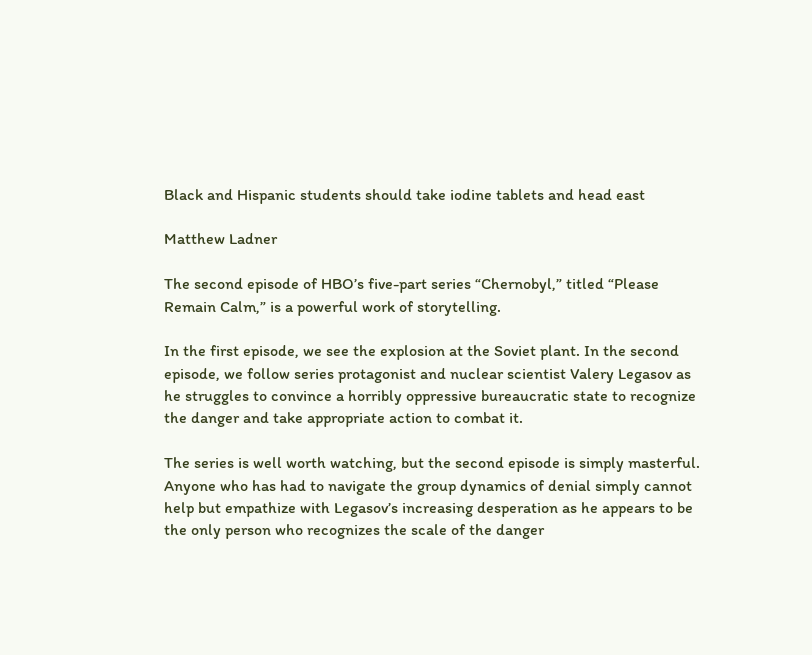Black and Hispanic students should take iodine tablets and head east

Matthew Ladner

The second episode of HBO’s five-part series “Chernobyl,” titled “Please Remain Calm,” is a powerful work of storytelling.

In the first episode, we see the explosion at the Soviet plant. In the second episode, we follow series protagonist and nuclear scientist Valery Legasov as he struggles to convince a horribly oppressive bureaucratic state to recognize the danger and take appropriate action to combat it.

The series is well worth watching, but the second episode is simply masterful. Anyone who has had to navigate the group dynamics of denial simply cannot help but empathize with Legasov’s increasing desperation as he appears to be the only person who recognizes the scale of the danger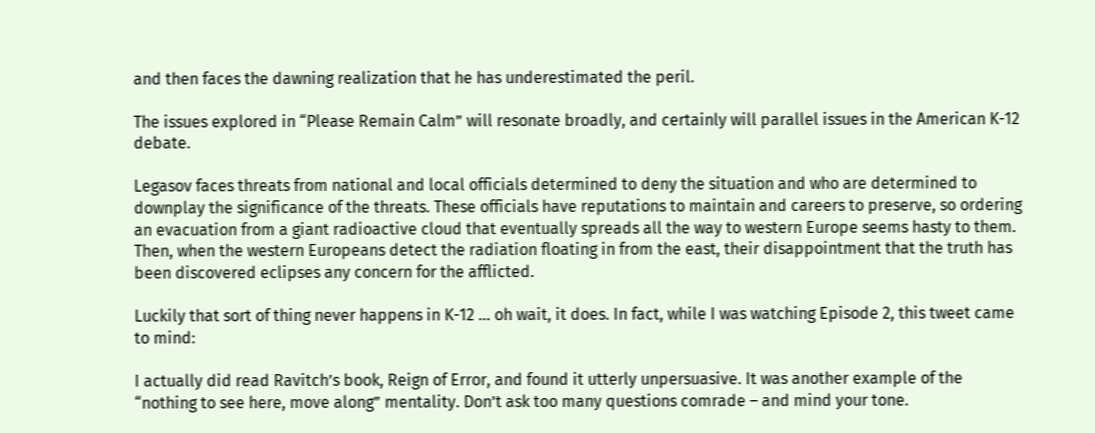and then faces the dawning realization that he has underestimated the peril.

The issues explored in “Please Remain Calm” will resonate broadly, and certainly will parallel issues in the American K-12 debate.

Legasov faces threats from national and local officials determined to deny the situation and who are determined to downplay the significance of the threats. These officials have reputations to maintain and careers to preserve, so ordering an evacuation from a giant radioactive cloud that eventually spreads all the way to western Europe seems hasty to them. Then, when the western Europeans detect the radiation floating in from the east, their disappointment that the truth has been discovered eclipses any concern for the afflicted.

Luckily that sort of thing never happens in K-12 … oh wait, it does. In fact, while I was watching Episode 2, this tweet came to mind:

I actually did read Ravitch’s book, Reign of Error, and found it utterly unpersuasive. It was another example of the “nothing to see here, move along” mentality. Don’t ask too many questions comrade – and mind your tone.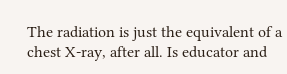The radiation is just the equivalent of a chest X-ray, after all. Is educator and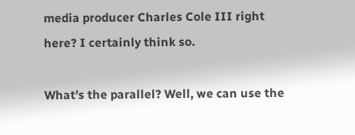media producer Charles Cole III right here? I certainly think so.

What’s the parallel? Well, we can use the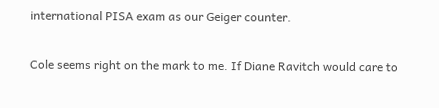international PISA exam as our Geiger counter.

Cole seems right on the mark to me. If Diane Ravitch would care to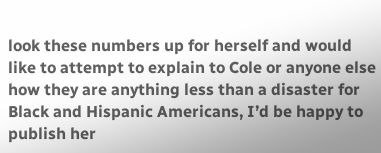look these numbers up for herself and would like to attempt to explain to Cole or anyone else how they are anything less than a disaster for Black and Hispanic Americans, I’d be happy to publish her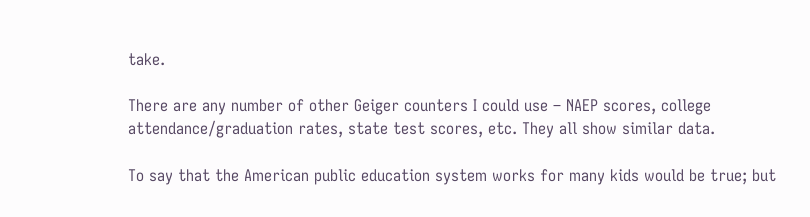take.

There are any number of other Geiger counters I could use – NAEP scores, college attendance/graduation rates, state test scores, etc. They all show similar data.

To say that the American public education system works for many kids would be true; but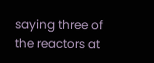saying three of the reactors at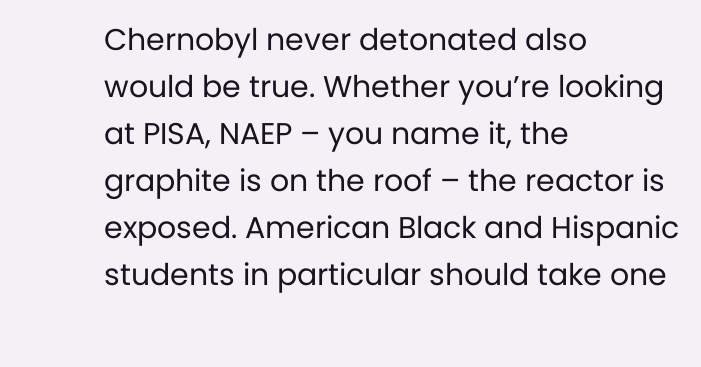Chernobyl never detonated also would be true. Whether you’re looking at PISA, NAEP – you name it, the graphite is on the roof – the reactor is exposed. American Black and Hispanic students in particular should take one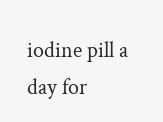iodine pill a day for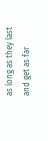as long as they last and get as far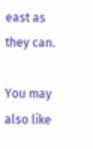east as they can.

You may also like